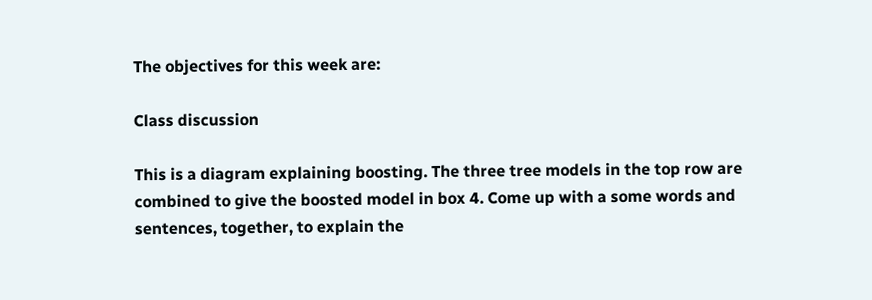The objectives for this week are:

Class discussion

This is a diagram explaining boosting. The three tree models in the top row are combined to give the boosted model in box 4. Come up with a some words and sentences, together, to explain the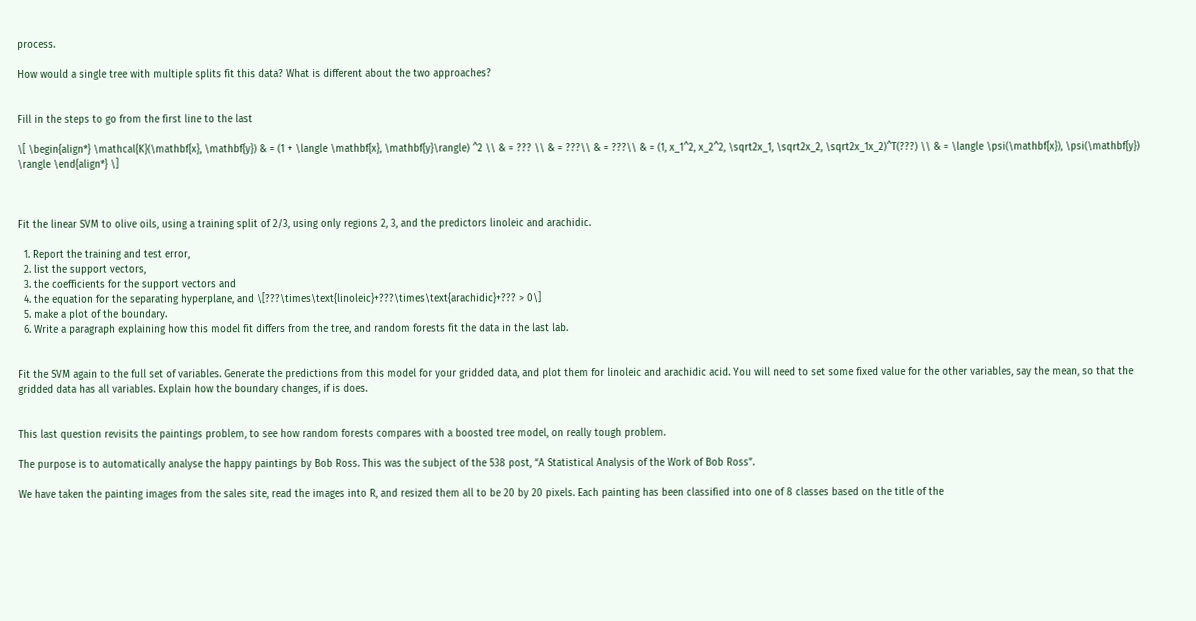process.

How would a single tree with multiple splits fit this data? What is different about the two approaches?


Fill in the steps to go from the first line to the last

\[ \begin{align*} \mathcal{K}(\mathbf{x}, \mathbf{y}) & = (1 + \langle \mathbf{x}, \mathbf{y}\rangle) ^2 \\ & = ??? \\ & = ???\\ & = ???\\ & = (1, x_1^2, x_2^2, \sqrt2x_1, \sqrt2x_2, \sqrt2x_1x_2)^T(???) \\ & = \langle \psi(\mathbf{x}), \psi(\mathbf{y}) \rangle \end{align*} \]



Fit the linear SVM to olive oils, using a training split of 2/3, using only regions 2, 3, and the predictors linoleic and arachidic.

  1. Report the training and test error,
  2. list the support vectors,
  3. the coefficients for the support vectors and
  4. the equation for the separating hyperplane, and \[???\times\text{linoleic}+???\times\text{arachidic}+??? > 0\]
  5. make a plot of the boundary.
  6. Write a paragraph explaining how this model fit differs from the tree, and random forests fit the data in the last lab.


Fit the SVM again to the full set of variables. Generate the predictions from this model for your gridded data, and plot them for linoleic and arachidic acid. You will need to set some fixed value for the other variables, say the mean, so that the gridded data has all variables. Explain how the boundary changes, if is does.


This last question revisits the paintings problem, to see how random forests compares with a boosted tree model, on really tough problem.

The purpose is to automatically analyse the happy paintings by Bob Ross. This was the subject of the 538 post, “A Statistical Analysis of the Work of Bob Ross”.

We have taken the painting images from the sales site, read the images into R, and resized them all to be 20 by 20 pixels. Each painting has been classified into one of 8 classes based on the title of the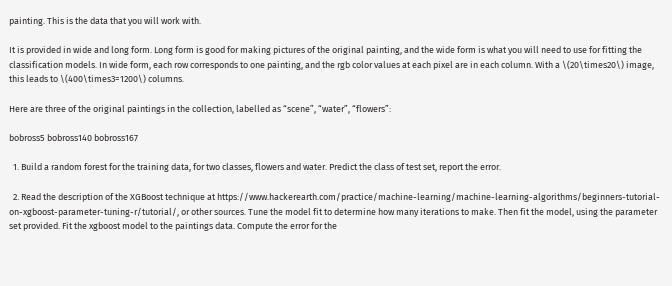painting. This is the data that you will work with.

It is provided in wide and long form. Long form is good for making pictures of the original painting, and the wide form is what you will need to use for fitting the classification models. In wide form, each row corresponds to one painting, and the rgb color values at each pixel are in each column. With a \(20\times20\) image, this leads to \(400\times3=1200\) columns.

Here are three of the original paintings in the collection, labelled as “scene”, “water”, “flowers”:

bobross5 bobross140 bobross167

  1. Build a random forest for the training data, for two classes, flowers and water. Predict the class of test set, report the error.

  2. Read the description of the XGBoost technique at https://www.hackerearth.com/practice/machine-learning/machine-learning-algorithms/beginners-tutorial-on-xgboost-parameter-tuning-r/tutorial/, or other sources. Tune the model fit to determine how many iterations to make. Then fit the model, using the parameter set provided. Fit the xgboost model to the paintings data. Compute the error for the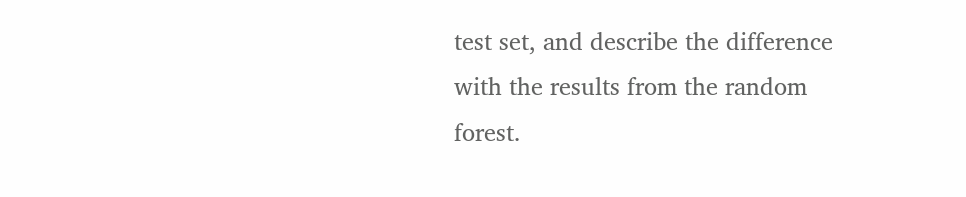test set, and describe the difference with the results from the random forest.